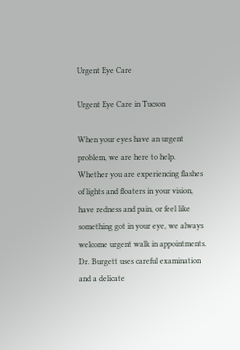Urgent Eye Care

Urgent Eye Care in Tucson

When your eyes have an urgent problem, we are here to help. Whether you are experiencing flashes of lights and floaters in your vision, have redness and pain, or feel like something got in your eye, we always welcome urgent walk in appointments. Dr. Burgett uses careful examination and a delicate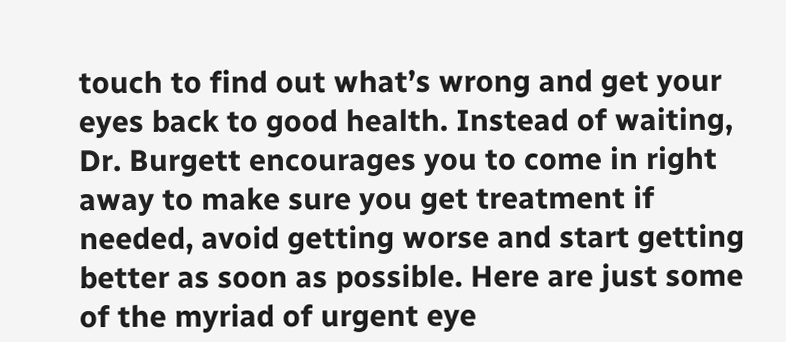touch to find out what’s wrong and get your eyes back to good health. Instead of waiting, Dr. Burgett encourages you to come in right away to make sure you get treatment if needed, avoid getting worse and start getting better as soon as possible. Here are just some of the myriad of urgent eye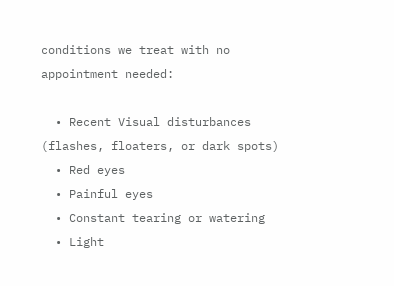conditions we treat with no appointment needed:

  • Recent Visual disturbances (flashes, floaters, or dark spots)
  • Red eyes
  • Painful eyes
  • Constant tearing or watering
  • Light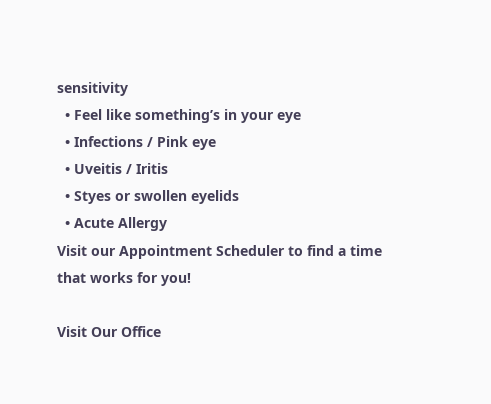sensitivity
  • Feel like something’s in your eye
  • Infections / Pink eye
  • Uveitis / Iritis
  • Styes or swollen eyelids
  • Acute Allergy
Visit our Appointment Scheduler to find a time that works for you!

Visit Our Office